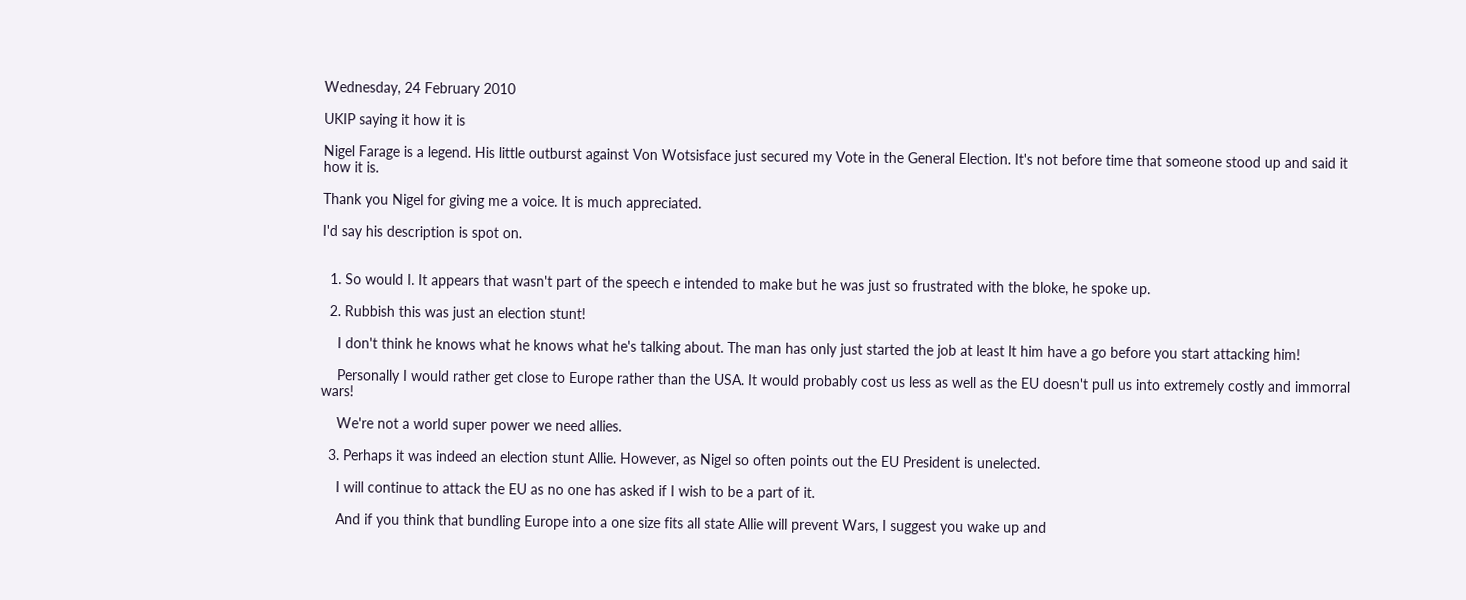Wednesday, 24 February 2010

UKIP saying it how it is

Nigel Farage is a legend. His little outburst against Von Wotsisface just secured my Vote in the General Election. It's not before time that someone stood up and said it how it is.

Thank you Nigel for giving me a voice. It is much appreciated.

I'd say his description is spot on.


  1. So would I. It appears that wasn't part of the speech e intended to make but he was just so frustrated with the bloke, he spoke up.

  2. Rubbish this was just an election stunt!

    I don't think he knows what he knows what he's talking about. The man has only just started the job at least lt him have a go before you start attacking him!

    Personally I would rather get close to Europe rather than the USA. It would probably cost us less as well as the EU doesn't pull us into extremely costly and immorral wars!

    We're not a world super power we need allies.

  3. Perhaps it was indeed an election stunt Allie. However, as Nigel so often points out the EU President is unelected.

    I will continue to attack the EU as no one has asked if I wish to be a part of it.

    And if you think that bundling Europe into a one size fits all state Allie will prevent Wars, I suggest you wake up and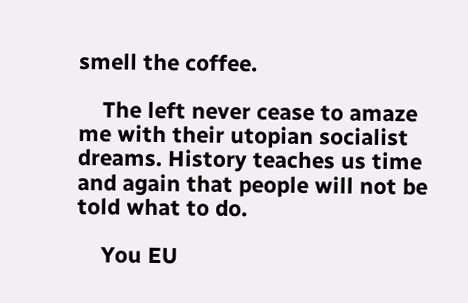smell the coffee.

    The left never cease to amaze me with their utopian socialist dreams. History teaches us time and again that people will not be told what to do.

    You EU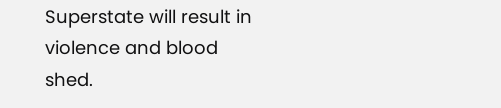Superstate will result in violence and blood shed.